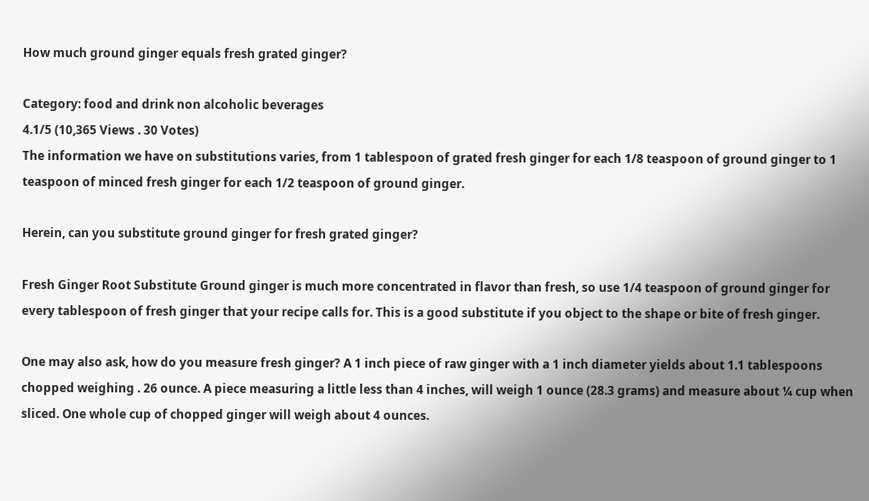How much ground ginger equals fresh grated ginger?

Category: food and drink non alcoholic beverages
4.1/5 (10,365 Views . 30 Votes)
The information we have on substitutions varies, from 1 tablespoon of grated fresh ginger for each 1/8 teaspoon of ground ginger to 1 teaspoon of minced fresh ginger for each 1/2 teaspoon of ground ginger.

Herein, can you substitute ground ginger for fresh grated ginger?

Fresh Ginger Root Substitute Ground ginger is much more concentrated in flavor than fresh, so use 1/4 teaspoon of ground ginger for every tablespoon of fresh ginger that your recipe calls for. This is a good substitute if you object to the shape or bite of fresh ginger.

One may also ask, how do you measure fresh ginger? A 1 inch piece of raw ginger with a 1 inch diameter yields about 1.1 tablespoons chopped weighing . 26 ounce. A piece measuring a little less than 4 inches, will weigh 1 ounce (28.3 grams) and measure about ¼ cup when sliced. One whole cup of chopped ginger will weigh about 4 ounces.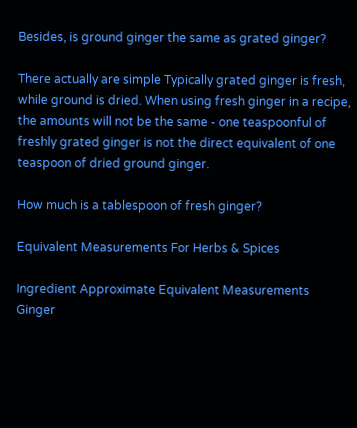Besides, is ground ginger the same as grated ginger?

There actually are simple Typically grated ginger is fresh, while ground is dried. When using fresh ginger in a recipe, the amounts will not be the same - one teaspoonful of freshly grated ginger is not the direct equivalent of one teaspoon of dried ground ginger.

How much is a tablespoon of fresh ginger?

Equivalent Measurements For Herbs & Spices

Ingredient Approximate Equivalent Measurements
Ginger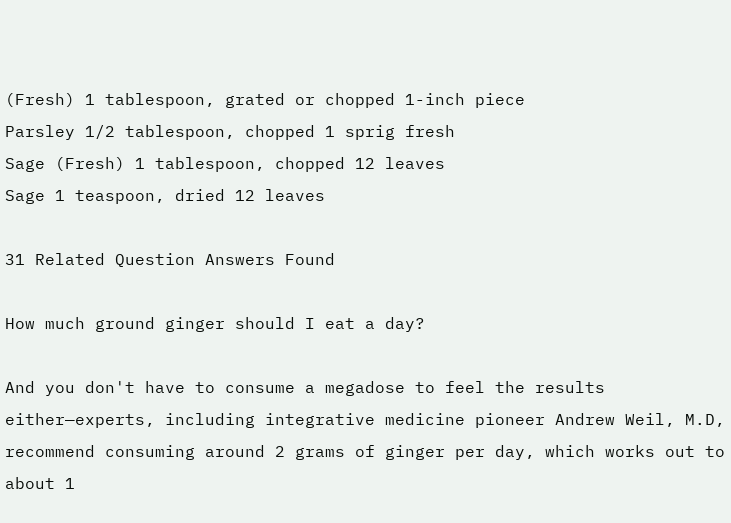(Fresh) 1 tablespoon, grated or chopped 1-inch piece
Parsley 1/2 tablespoon, chopped 1 sprig fresh
Sage (Fresh) 1 tablespoon, chopped 12 leaves
Sage 1 teaspoon, dried 12 leaves

31 Related Question Answers Found

How much ground ginger should I eat a day?

And you don't have to consume a megadose to feel the results either—experts, including integrative medicine pioneer Andrew Weil, M.D, recommend consuming around 2 grams of ginger per day, which works out to about 1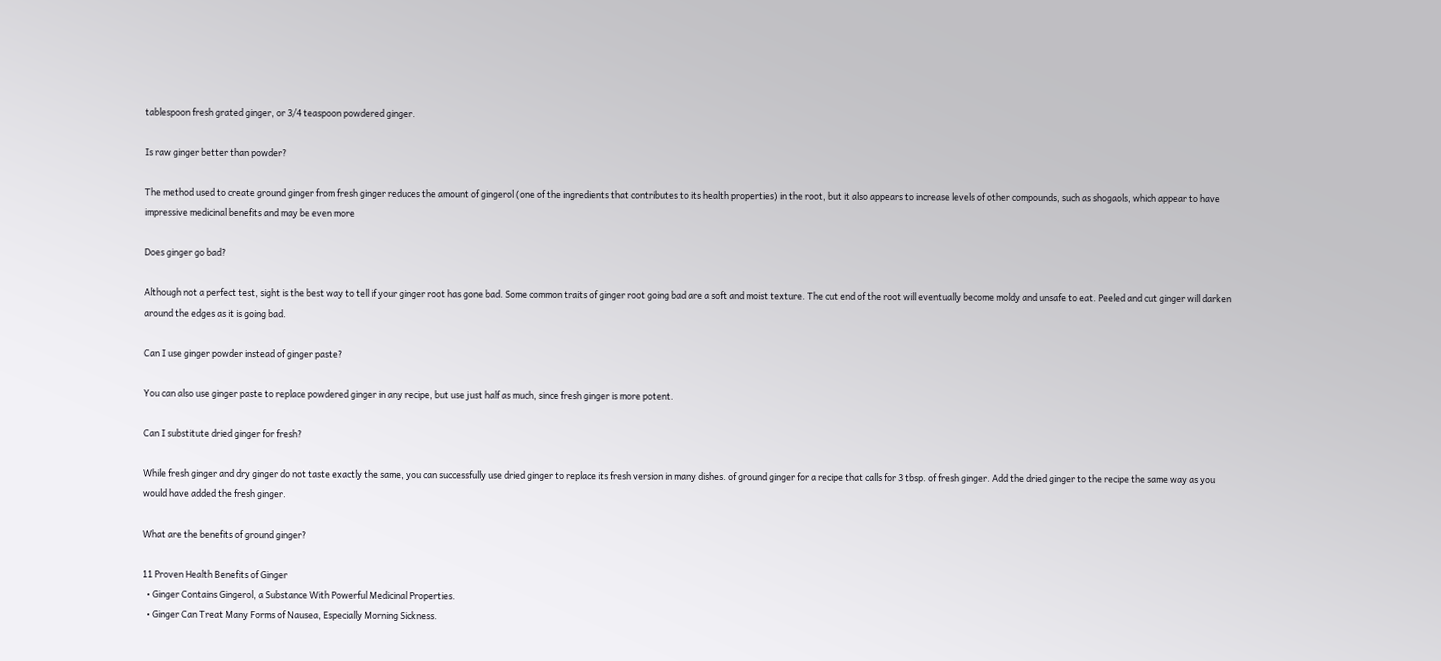tablespoon fresh grated ginger, or 3/4 teaspoon powdered ginger.

Is raw ginger better than powder?

The method used to create ground ginger from fresh ginger reduces the amount of gingerol (one of the ingredients that contributes to its health properties) in the root, but it also appears to increase levels of other compounds, such as shogaols, which appear to have impressive medicinal benefits and may be even more

Does ginger go bad?

Although not a perfect test, sight is the best way to tell if your ginger root has gone bad. Some common traits of ginger root going bad are a soft and moist texture. The cut end of the root will eventually become moldy and unsafe to eat. Peeled and cut ginger will darken around the edges as it is going bad.

Can I use ginger powder instead of ginger paste?

You can also use ginger paste to replace powdered ginger in any recipe, but use just half as much, since fresh ginger is more potent.

Can I substitute dried ginger for fresh?

While fresh ginger and dry ginger do not taste exactly the same, you can successfully use dried ginger to replace its fresh version in many dishes. of ground ginger for a recipe that calls for 3 tbsp. of fresh ginger. Add the dried ginger to the recipe the same way as you would have added the fresh ginger.

What are the benefits of ground ginger?

11 Proven Health Benefits of Ginger
  • Ginger Contains Gingerol, a Substance With Powerful Medicinal Properties.
  • Ginger Can Treat Many Forms of Nausea, Especially Morning Sickness.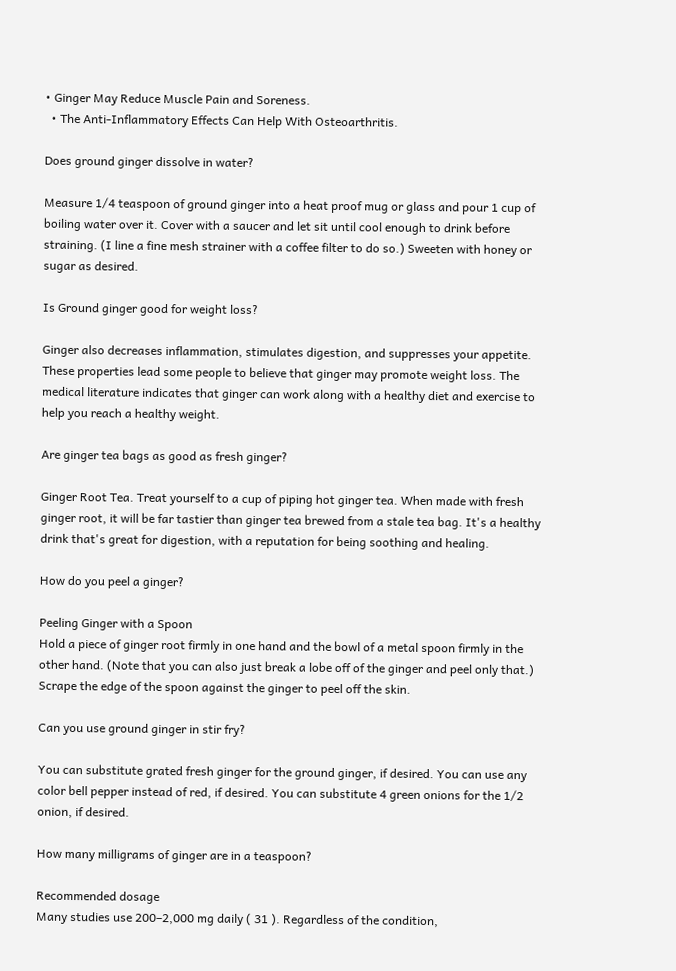• Ginger May Reduce Muscle Pain and Soreness.
  • The Anti-Inflammatory Effects Can Help With Osteoarthritis.

Does ground ginger dissolve in water?

Measure 1/4 teaspoon of ground ginger into a heat proof mug or glass and pour 1 cup of boiling water over it. Cover with a saucer and let sit until cool enough to drink before straining. (I line a fine mesh strainer with a coffee filter to do so.) Sweeten with honey or sugar as desired.

Is Ground ginger good for weight loss?

Ginger also decreases inflammation, stimulates digestion, and suppresses your appetite. These properties lead some people to believe that ginger may promote weight loss. The medical literature indicates that ginger can work along with a healthy diet and exercise to help you reach a healthy weight.

Are ginger tea bags as good as fresh ginger?

Ginger Root Tea. Treat yourself to a cup of piping hot ginger tea. When made with fresh ginger root, it will be far tastier than ginger tea brewed from a stale tea bag. It's a healthy drink that's great for digestion, with a reputation for being soothing and healing.

How do you peel a ginger?

Peeling Ginger with a Spoon
Hold a piece of ginger root firmly in one hand and the bowl of a metal spoon firmly in the other hand. (Note that you can also just break a lobe off of the ginger and peel only that.) Scrape the edge of the spoon against the ginger to peel off the skin.

Can you use ground ginger in stir fry?

You can substitute grated fresh ginger for the ground ginger, if desired. You can use any color bell pepper instead of red, if desired. You can substitute 4 green onions for the 1/2 onion, if desired.

How many milligrams of ginger are in a teaspoon?

Recommended dosage
Many studies use 200–2,000 mg daily ( 31 ). Regardless of the condition,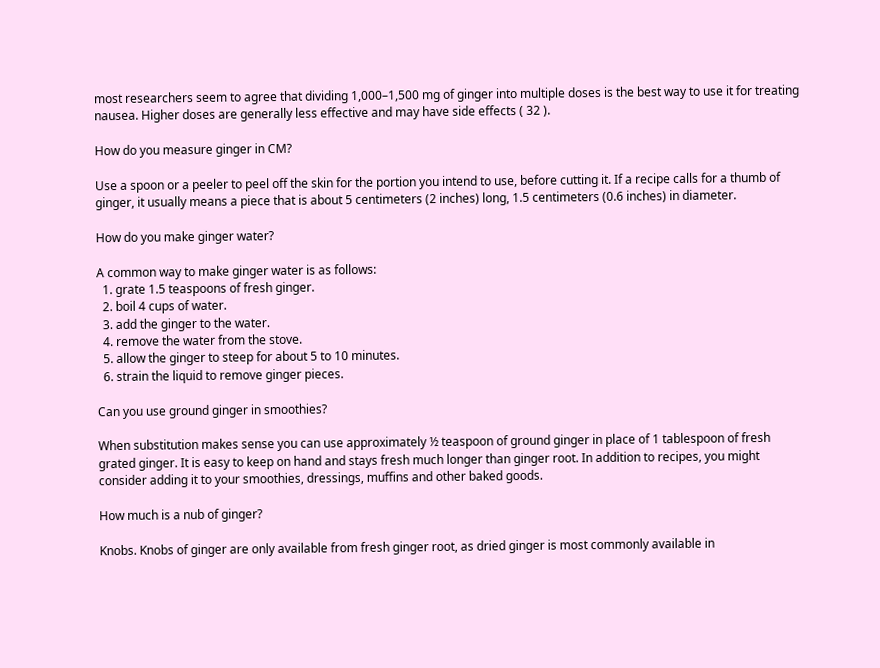most researchers seem to agree that dividing 1,000–1,500 mg of ginger into multiple doses is the best way to use it for treating nausea. Higher doses are generally less effective and may have side effects ( 32 ).

How do you measure ginger in CM?

Use a spoon or a peeler to peel off the skin for the portion you intend to use, before cutting it. If a recipe calls for a thumb of ginger, it usually means a piece that is about 5 centimeters (2 inches) long, 1.5 centimeters (0.6 inches) in diameter.

How do you make ginger water?

A common way to make ginger water is as follows:
  1. grate 1.5 teaspoons of fresh ginger.
  2. boil 4 cups of water.
  3. add the ginger to the water.
  4. remove the water from the stove.
  5. allow the ginger to steep for about 5 to 10 minutes.
  6. strain the liquid to remove ginger pieces.

Can you use ground ginger in smoothies?

When substitution makes sense you can use approximately ½ teaspoon of ground ginger in place of 1 tablespoon of fresh grated ginger. It is easy to keep on hand and stays fresh much longer than ginger root. In addition to recipes, you might consider adding it to your smoothies, dressings, muffins and other baked goods.

How much is a nub of ginger?

Knobs. Knobs of ginger are only available from fresh ginger root, as dried ginger is most commonly available in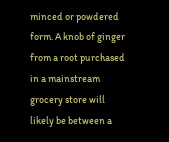minced or powdered form. A knob of ginger from a root purchased in a mainstream grocery store will likely be between a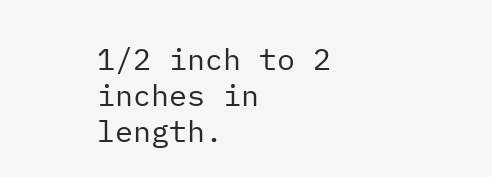1/2 inch to 2 inches in length.